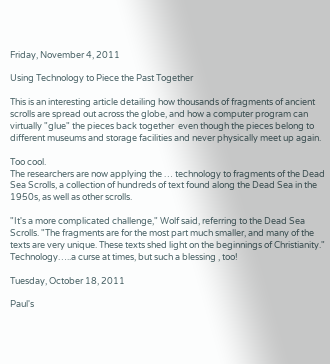Friday, November 4, 2011

Using Technology to Piece the Past Together

This is an interesting article detailing how thousands of fragments of ancient scrolls are spread out across the globe, and how a computer program can virtually "glue" the pieces back together  even though the pieces belong to different museums and storage facilities and never physically meet up again.

Too cool.
The researchers are now applying the … technology to fragments of the Dead Sea Scrolls, a collection of hundreds of text found along the Dead Sea in the 1950s, as well as other scrolls.

"It's a more complicated challenge," Wolf said, referring to the Dead Sea Scrolls. "The fragments are for the most part much smaller, and many of the texts are very unique. These texts shed light on the beginnings of Christianity."
Technology…..a curse at times, but such a blessing , too!

Tuesday, October 18, 2011

Paul's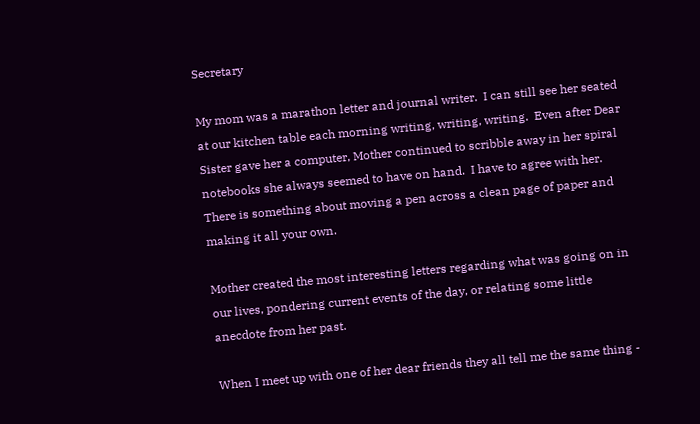Secretary

My mom was a marathon letter and journal writer.  I can still see her seated at our kitchen table each morning writing, writing, writing.  Even after Dear Sister gave her a computer, Mother continued to scribble away in her spiral notebooks she always seemed to have on hand.  I have to agree with her.  There is something about moving a pen across a clean page of paper and making it all your own.

Mother created the most interesting letters regarding what was going on in our lives, pondering current events of the day, or relating some little anecdote from her past.

When I meet up with one of her dear friends they all tell me the same thing -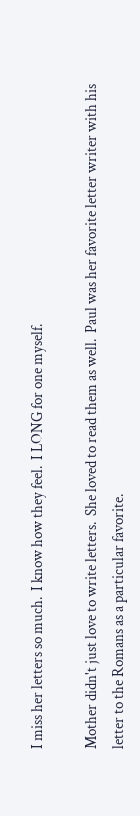I miss her letters so much.  I know how they feel.  I LONG for one myself.

Mother didn't just love to write letters.  She loved to read them as well.  Paul was her favorite letter writer with his letter to the Romans as a particular favorite.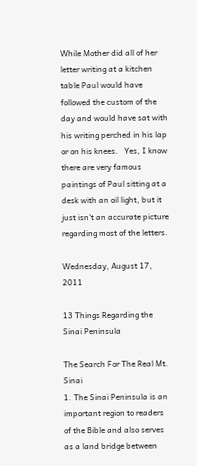While Mother did all of her letter writing at a kitchen table Paul would have followed the custom of the day and would have sat with his writing perched in his lap or on his knees.   Yes, I know there are very famous paintings of Paul sitting at a desk with an oil light, but it just isn't an accurate picture regarding most of the letters.

Wednesday, August 17, 2011

13 Things Regarding the Sinai Peninsula

The Search For The Real Mt. Sinai
1. The Sinai Peninsula is an important region to readers of the Bible and also serves as a land bridge between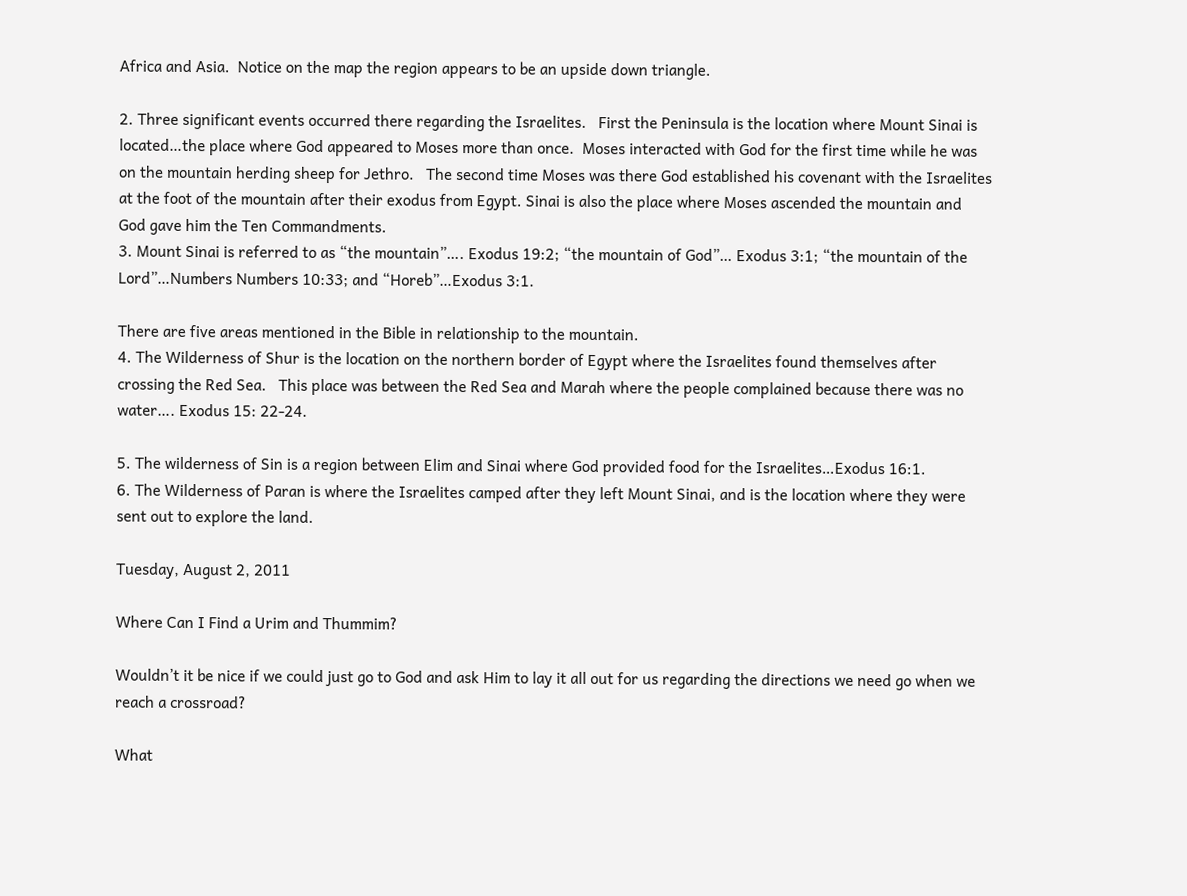Africa and Asia.  Notice on the map the region appears to be an upside down triangle.

2. Three significant events occurred there regarding the Israelites.   First the Peninsula is the location where Mount Sinai is located…the place where God appeared to Moses more than once.  Moses interacted with God for the first time while he was on the mountain herding sheep for Jethro.   The second time Moses was there God established his covenant with the Israelites at the foot of the mountain after their exodus from Egypt. Sinai is also the place where Moses ascended the mountain and God gave him the Ten Commandments.
3. Mount Sinai is referred to as “the mountain”…. Exodus 19:2; “the mountain of God”… Exodus 3:1; “the mountain of the Lord”…Numbers Numbers 10:33; and “Horeb”…Exodus 3:1.

There are five areas mentioned in the Bible in relationship to the mountain.
4. The Wilderness of Shur is the location on the northern border of Egypt where the Israelites found themselves after crossing the Red Sea.   This place was between the Red Sea and Marah where the people complained because there was no water…. Exodus 15: 22-24.

5. The wilderness of Sin is a region between Elim and Sinai where God provided food for the Israelites…Exodus 16:1.
6. The Wilderness of Paran is where the Israelites camped after they left Mount Sinai, and is the location where they were sent out to explore the land.

Tuesday, August 2, 2011

Where Can I Find a Urim and Thummim?

Wouldn’t it be nice if we could just go to God and ask Him to lay it all out for us regarding the directions we need go when we reach a crossroad?

What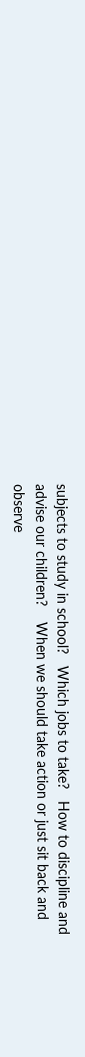subjects to study in school?   Which jobs to take?   How to discipline and advise our children?    When we should take action or just sit back and observe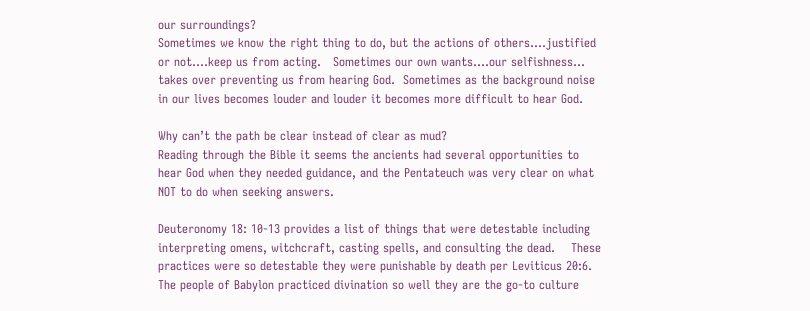our surroundings?
Sometimes we know the right thing to do, but the actions of others….justified or not….keep us from acting.   Sometimes our own wants….our selfishness… takes over preventing us from hearing God.  Sometimes as the background noise in our lives becomes louder and louder it becomes more difficult to hear God.

Why can’t the path be clear instead of clear as mud?
Reading through the Bible it seems the ancients had several opportunities to hear God when they needed guidance, and the Pentateuch was very clear on what NOT to do when seeking answers.

Deuteronomy 18: 10-13 provides a list of things that were detestable including interpreting omens, witchcraft, casting spells, and consulting the dead.    These practices were so detestable they were punishable by death per Leviticus 20:6.
The people of Babylon practiced divination so well they are the go-to culture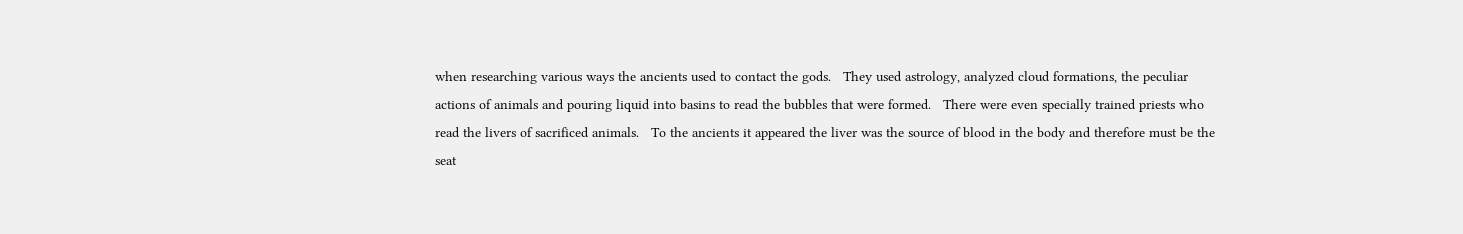when researching various ways the ancients used to contact the gods.   They used astrology, analyzed cloud formations, the peculiar actions of animals and pouring liquid into basins to read the bubbles that were formed.   There were even specially trained priests who read the livers of sacrificed animals.   To the ancients it appeared the liver was the source of blood in the body and therefore must be the seat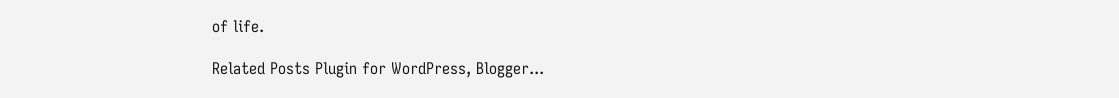of life.

Related Posts Plugin for WordPress, Blogger...